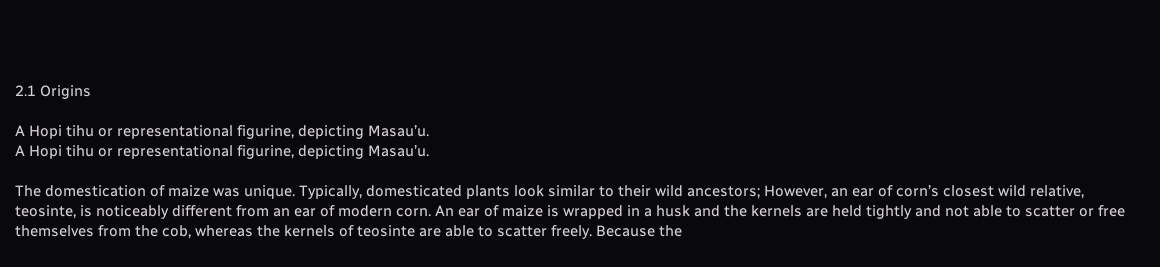2.1 Origins

A Hopi tihu or representational figurine, depicting Masau’u.
A Hopi tihu or representational figurine, depicting Masau’u.

The domestication of maize was unique. Typically, domesticated plants look similar to their wild ancestors; However, an ear of corn’s closest wild relative, teosinte, is noticeably different from an ear of modern corn. An ear of maize is wrapped in a husk and the kernels are held tightly and not able to scatter or free themselves from the cob, whereas the kernels of teosinte are able to scatter freely. Because the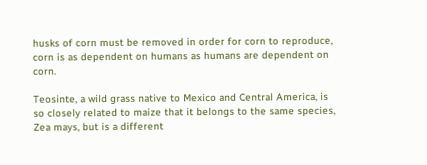husks of corn must be removed in order for corn to reproduce, corn is as dependent on humans as humans are dependent on corn.

Teosinte, a wild grass native to Mexico and Central America, is so closely related to maize that it belongs to the same species, Zea mays, but is a different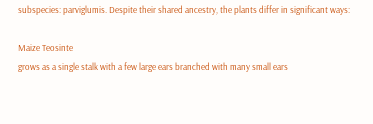subspecies: parviglumis. Despite their shared ancestry, the plants differ in significant ways:

Maize Teosinte
grows as a single stalk with a few large ears branched with many small ears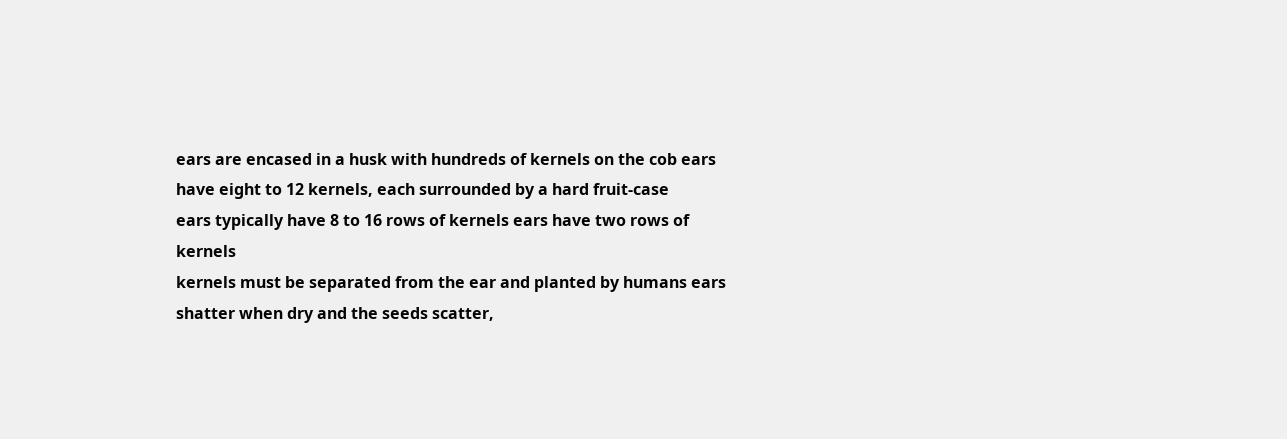ears are encased in a husk with hundreds of kernels on the cob ears have eight to 12 kernels, each surrounded by a hard fruit-case
ears typically have 8 to 16 rows of kernels ears have two rows of kernels
kernels must be separated from the ear and planted by humans ears shatter when dry and the seeds scatter,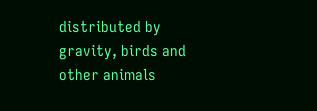distributed by gravity, birds and other animals